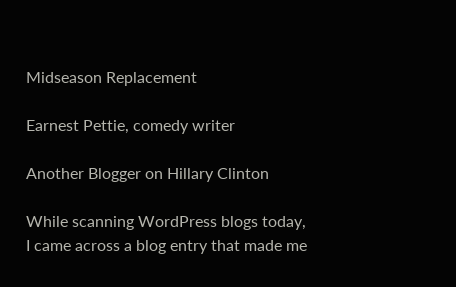Midseason Replacement

Earnest Pettie, comedy writer

Another Blogger on Hillary Clinton

While scanning WordPress blogs today, I came across a blog entry that made me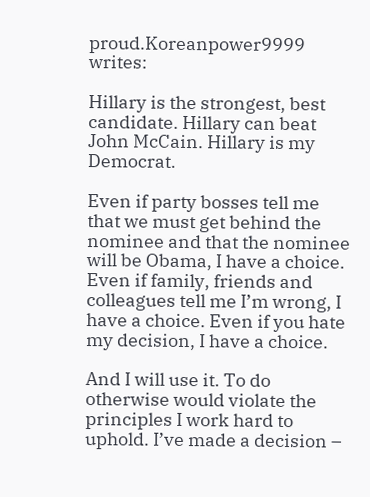proud.Koreanpower9999 writes:

Hillary is the strongest, best candidate. Hillary can beat John McCain. Hillary is my Democrat.

Even if party bosses tell me that we must get behind the nominee and that the nominee will be Obama, I have a choice. Even if family, friends and colleagues tell me I’m wrong, I have a choice. Even if you hate my decision, I have a choice.

And I will use it. To do otherwise would violate the principles I work hard to uphold. I’ve made a decision –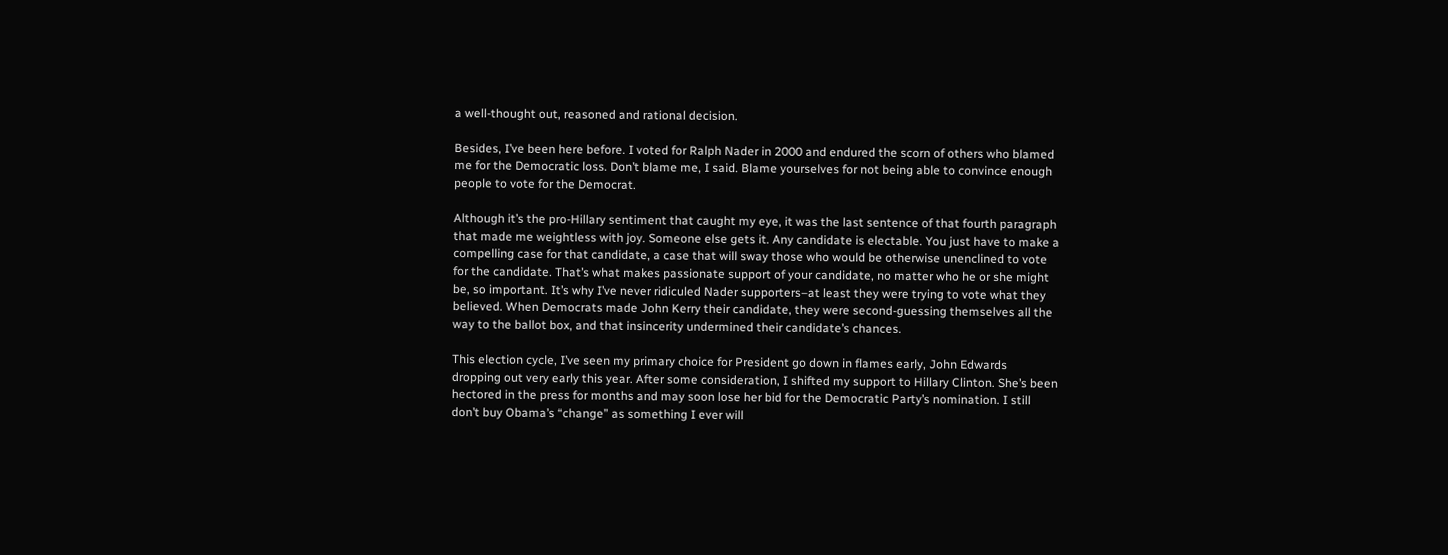a well-thought out, reasoned and rational decision.

Besides, I’ve been here before. I voted for Ralph Nader in 2000 and endured the scorn of others who blamed me for the Democratic loss. Don’t blame me, I said. Blame yourselves for not being able to convince enough people to vote for the Democrat.

Although it’s the pro-Hillary sentiment that caught my eye, it was the last sentence of that fourth paragraph that made me weightless with joy. Someone else gets it. Any candidate is electable. You just have to make a compelling case for that candidate, a case that will sway those who would be otherwise unenclined to vote for the candidate. That’s what makes passionate support of your candidate, no matter who he or she might be, so important. It’s why I’ve never ridiculed Nader supporters–at least they were trying to vote what they believed. When Democrats made John Kerry their candidate, they were second-guessing themselves all the way to the ballot box, and that insincerity undermined their candidate’s chances.

This election cycle, I’ve seen my primary choice for President go down in flames early, John Edwards dropping out very early this year. After some consideration, I shifted my support to Hillary Clinton. She’s been hectored in the press for months and may soon lose her bid for the Democratic Party’s nomination. I still don’t buy Obama’s “change” as something I ever will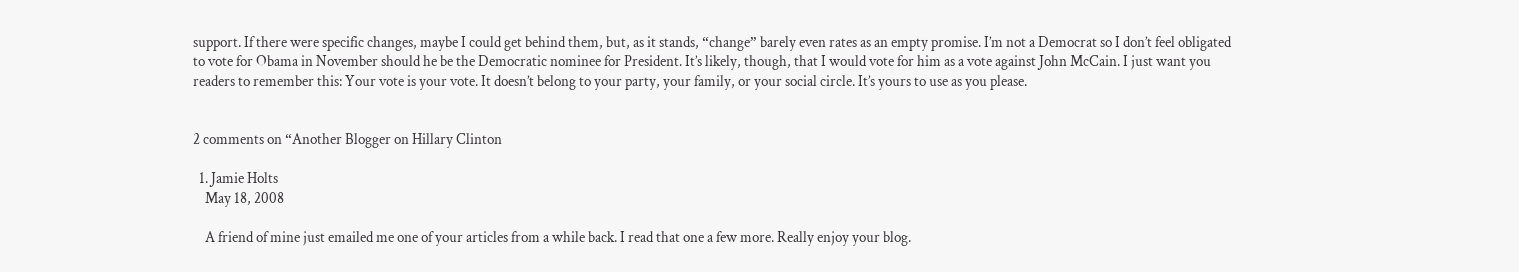support. If there were specific changes, maybe I could get behind them, but, as it stands, “change” barely even rates as an empty promise. I’m not a Democrat so I don’t feel obligated to vote for Obama in November should he be the Democratic nominee for President. It’s likely, though, that I would vote for him as a vote against John McCain. I just want you readers to remember this: Your vote is your vote. It doesn’t belong to your party, your family, or your social circle. It’s yours to use as you please.


2 comments on “Another Blogger on Hillary Clinton

  1. Jamie Holts
    May 18, 2008

    A friend of mine just emailed me one of your articles from a while back. I read that one a few more. Really enjoy your blog.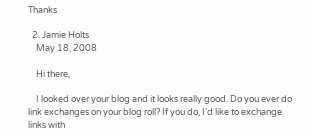Thanks

  2. Jamie Holts
    May 18, 2008

    Hi there,

    I looked over your blog and it looks really good. Do you ever do link exchanges on your blog roll? If you do, I’d like to exchange links with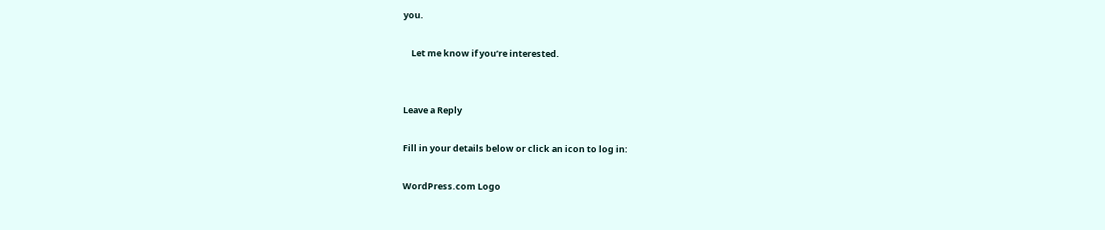you.

    Let me know if you’re interested.


Leave a Reply

Fill in your details below or click an icon to log in:

WordPress.com Logo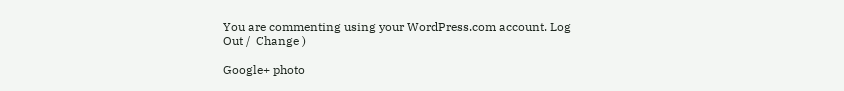You are commenting using your WordPress.com account. Log Out /  Change )

Google+ photo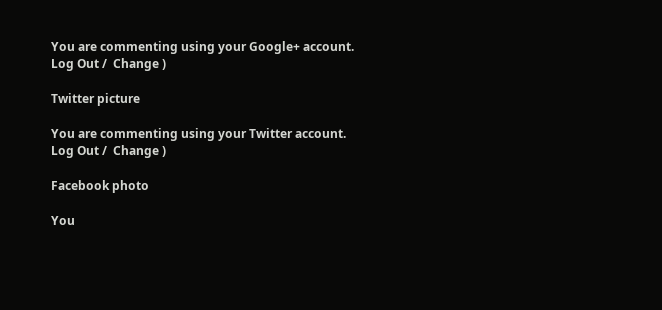You are commenting using your Google+ account. Log Out /  Change )

Twitter picture

You are commenting using your Twitter account. Log Out /  Change )

Facebook photo

You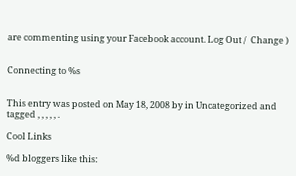are commenting using your Facebook account. Log Out /  Change )


Connecting to %s


This entry was posted on May 18, 2008 by in Uncategorized and tagged , , , , , .

Cool Links

%d bloggers like this: